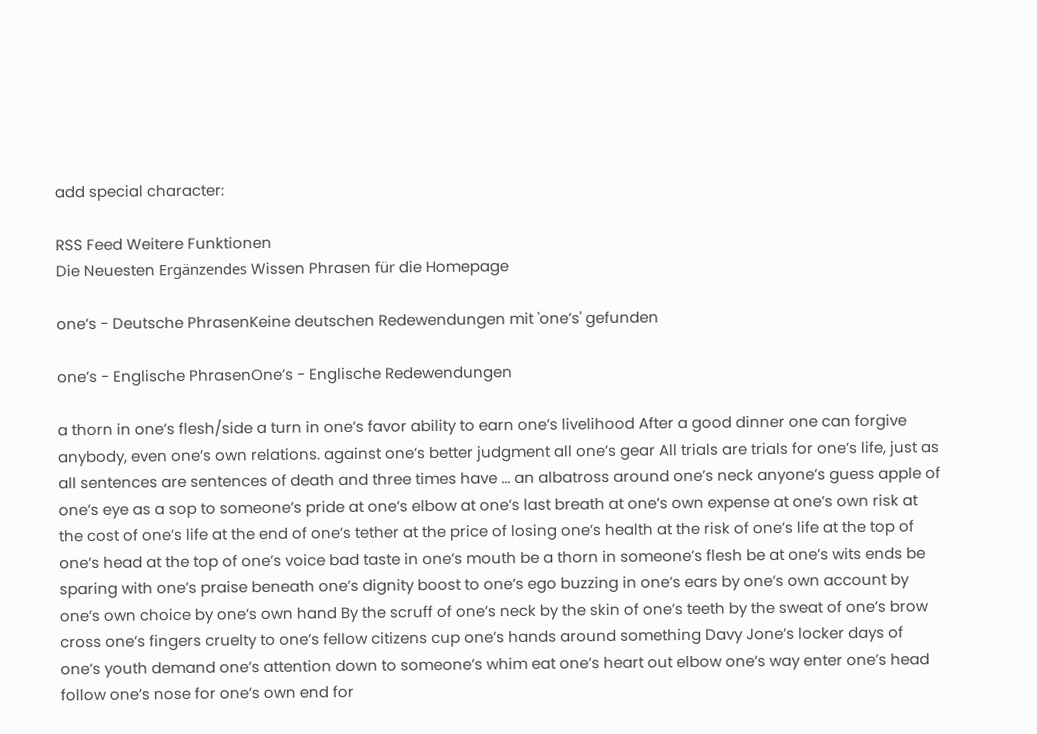add special character:

RSS Feed Weitere Funktionen
Die Neuesten Ergänzendes Wissen Phrasen für die Homepage

one’s - Deutsche PhrasenKeine deutschen Redewendungen mit 'one’s' gefunden

one’s - Englische PhrasenOne’s - Englische Redewendungen

a thorn in one’s flesh/side a turn in one’s favor ability to earn one’s livelihood After a good dinner one can forgive anybody, even one’s own relations. against one’s better judgment all one’s gear All trials are trials for one’s life, just as all sentences are sentences of death and three times have ... an albatross around one’s neck anyone’s guess apple of one’s eye as a sop to someone’s pride at one’s elbow at one’s last breath at one’s own expense at one’s own risk at the cost of one’s life at the end of one’s tether at the price of losing one’s health at the risk of one’s life at the top of one’s head at the top of one’s voice bad taste in one’s mouth be a thorn in someone’s flesh be at one’s wits ends be sparing with one’s praise beneath one’s dignity boost to one’s ego buzzing in one’s ears by one’s own account by one’s own choice by one’s own hand By the scruff of one’s neck by the skin of one’s teeth by the sweat of one’s brow cross one’s fingers cruelty to one’s fellow citizens cup one’s hands around something Davy Jone’s locker days of one’s youth demand one’s attention down to someone’s whim eat one’s heart out elbow one’s way enter one’s head follow one’s nose for one’s own end for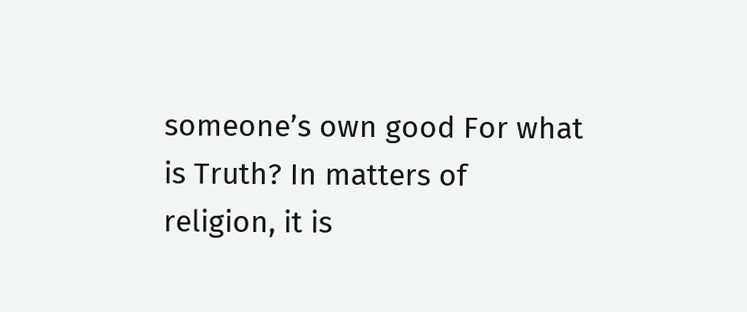someone’s own good For what is Truth? In matters of religion, it is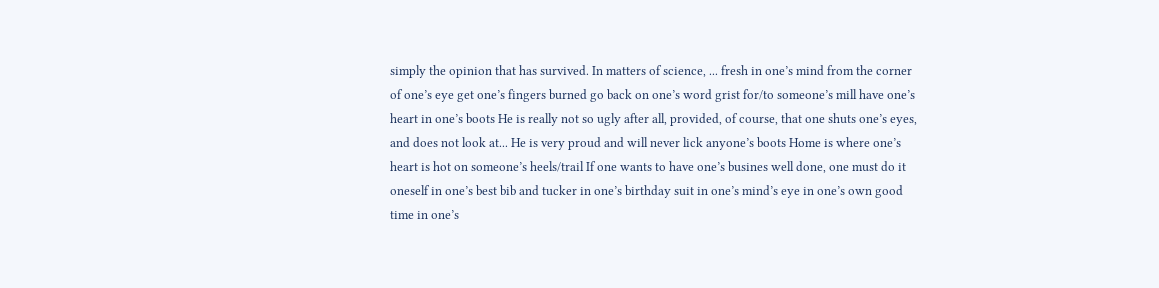simply the opinion that has survived. In matters of science, ... fresh in one’s mind from the corner of one’s eye get one’s fingers burned go back on one’s word grist for/to someone’s mill have one’s heart in one’s boots He is really not so ugly after all, provided, of course, that one shuts one’s eyes, and does not look at... He is very proud and will never lick anyone’s boots Home is where one’s heart is hot on someone’s heels/trail If one wants to have one’s busines well done, one must do it oneself in one’s best bib and tucker in one’s birthday suit in one’s mind’s eye in one’s own good time in one’s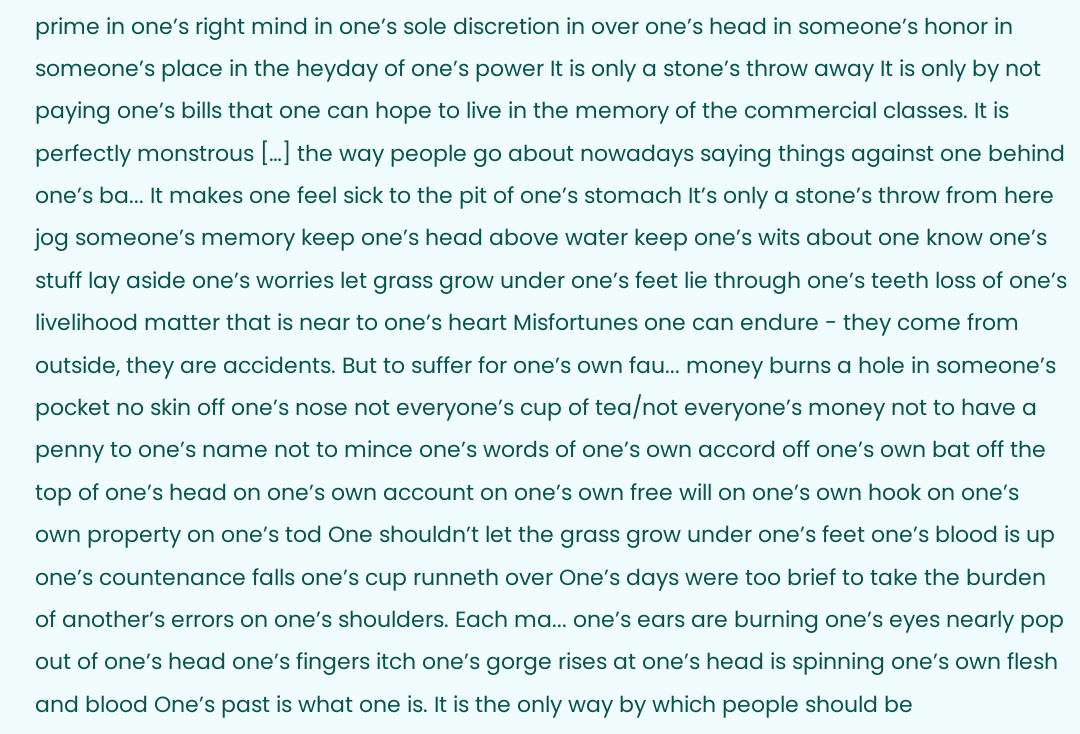prime in one’s right mind in one’s sole discretion in over one’s head in someone’s honor in someone’s place in the heyday of one’s power It is only a stone’s throw away It is only by not paying one’s bills that one can hope to live in the memory of the commercial classes. It is perfectly monstrous […] the way people go about nowadays saying things against one behind one’s ba... It makes one feel sick to the pit of one’s stomach It’s only a stone’s throw from here jog someone’s memory keep one’s head above water keep one’s wits about one know one’s stuff lay aside one’s worries let grass grow under one’s feet lie through one’s teeth loss of one’s livelihood matter that is near to one’s heart Misfortunes one can endure - they come from outside, they are accidents. But to suffer for one’s own fau... money burns a hole in someone’s pocket no skin off one’s nose not everyone’s cup of tea/not everyone’s money not to have a penny to one’s name not to mince one’s words of one’s own accord off one’s own bat off the top of one’s head on one’s own account on one’s own free will on one’s own hook on one’s own property on one’s tod One shouldn’t let the grass grow under one’s feet one’s blood is up one’s countenance falls one’s cup runneth over One’s days were too brief to take the burden of another’s errors on one’s shoulders. Each ma... one’s ears are burning one’s eyes nearly pop out of one’s head one’s fingers itch one’s gorge rises at one’s head is spinning one’s own flesh and blood One’s past is what one is. It is the only way by which people should be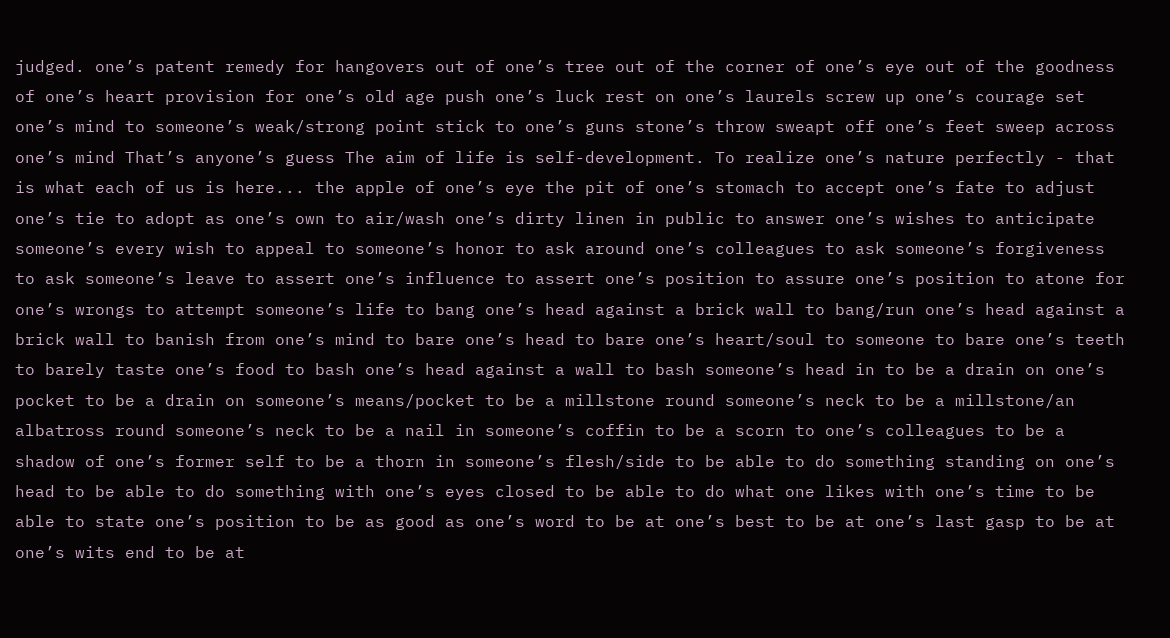judged. one’s patent remedy for hangovers out of one’s tree out of the corner of one’s eye out of the goodness of one’s heart provision for one’s old age push one’s luck rest on one’s laurels screw up one’s courage set one’s mind to someone’s weak/strong point stick to one’s guns stone’s throw sweapt off one’s feet sweep across one’s mind That’s anyone’s guess The aim of life is self-development. To realize one’s nature perfectly - that is what each of us is here... the apple of one’s eye the pit of one’s stomach to accept one’s fate to adjust one’s tie to adopt as one’s own to air/wash one’s dirty linen in public to answer one’s wishes to anticipate someone’s every wish to appeal to someone’s honor to ask around one’s colleagues to ask someone’s forgiveness to ask someone’s leave to assert one’s influence to assert one’s position to assure one’s position to atone for one’s wrongs to attempt someone’s life to bang one’s head against a brick wall to bang/run one’s head against a brick wall to banish from one’s mind to bare one’s head to bare one’s heart/soul to someone to bare one’s teeth to barely taste one’s food to bash one’s head against a wall to bash someone’s head in to be a drain on one’s pocket to be a drain on someone’s means/pocket to be a millstone round someone’s neck to be a millstone/an albatross round someone’s neck to be a nail in someone’s coffin to be a scorn to one’s colleagues to be a shadow of one’s former self to be a thorn in someone’s flesh/side to be able to do something standing on one’s head to be able to do something with one’s eyes closed to be able to do what one likes with one’s time to be able to state one’s position to be as good as one’s word to be at one’s best to be at one’s last gasp to be at one’s wits end to be at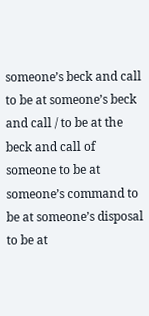someone’s beck and call to be at someone’s beck and call / to be at the beck and call of someone to be at someone’s command to be at someone’s disposal to be at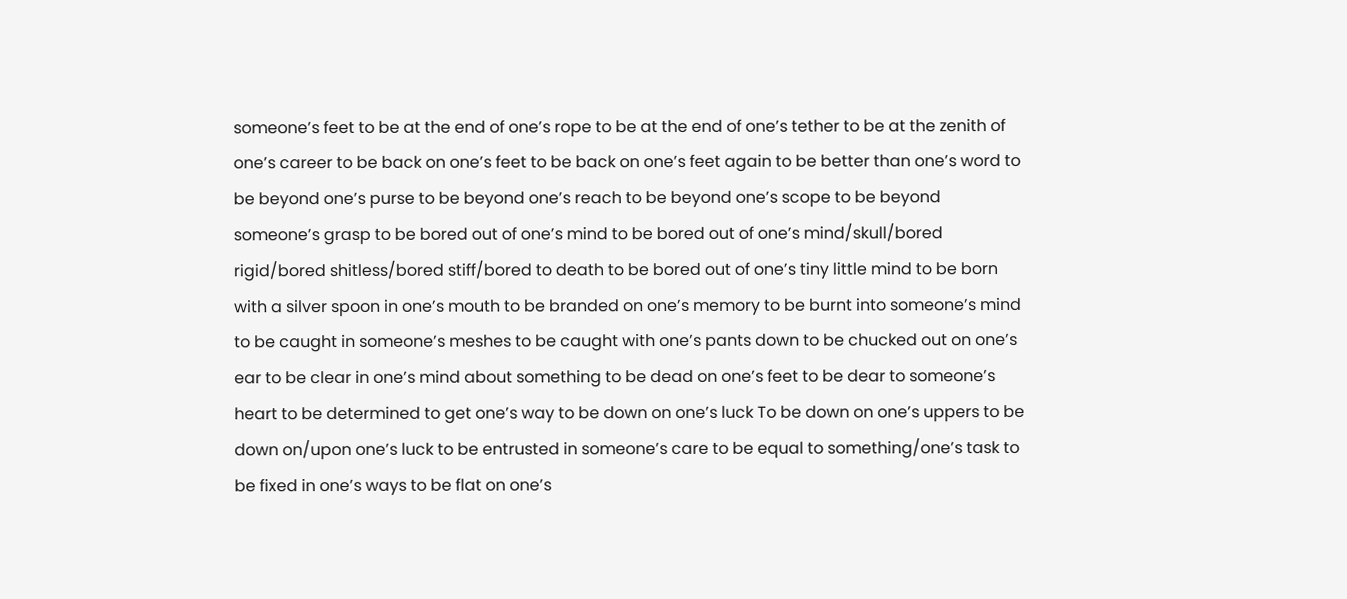someone’s feet to be at the end of one’s rope to be at the end of one’s tether to be at the zenith of one’s career to be back on one’s feet to be back on one’s feet again to be better than one’s word to be beyond one’s purse to be beyond one’s reach to be beyond one’s scope to be beyond someone’s grasp to be bored out of one’s mind to be bored out of one’s mind/skull/bored rigid/bored shitless/bored stiff/bored to death to be bored out of one’s tiny little mind to be born with a silver spoon in one’s mouth to be branded on one’s memory to be burnt into someone’s mind to be caught in someone’s meshes to be caught with one’s pants down to be chucked out on one’s ear to be clear in one’s mind about something to be dead on one’s feet to be dear to someone’s heart to be determined to get one’s way to be down on one’s luck To be down on one’s uppers to be down on/upon one’s luck to be entrusted in someone’s care to be equal to something/one’s task to be fixed in one’s ways to be flat on one’s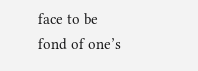face to be fond of one’s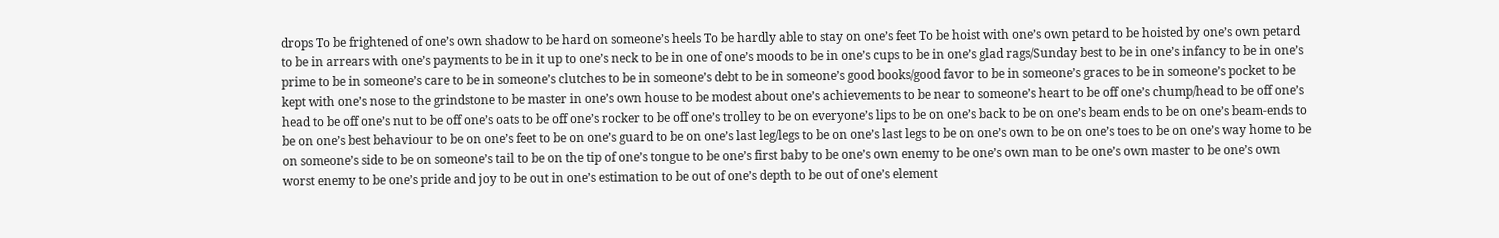drops To be frightened of one’s own shadow to be hard on someone’s heels To be hardly able to stay on one’s feet To be hoist with one’s own petard to be hoisted by one’s own petard to be in arrears with one’s payments to be in it up to one’s neck to be in one of one’s moods to be in one’s cups to be in one’s glad rags/Sunday best to be in one’s infancy to be in one’s prime to be in someone’s care to be in someone’s clutches to be in someone’s debt to be in someone’s good books/good favor to be in someone’s graces to be in someone’s pocket to be kept with one’s nose to the grindstone to be master in one’s own house to be modest about one’s achievements to be near to someone’s heart to be off one’s chump/head to be off one’s head to be off one’s nut to be off one’s oats to be off one’s rocker to be off one’s trolley to be on everyone’s lips to be on one’s back to be on one’s beam ends to be on one’s beam-ends to be on one’s best behaviour to be on one’s feet to be on one’s guard to be on one’s last leg/legs to be on one’s last legs to be on one’s own to be on one’s toes to be on one’s way home to be on someone’s side to be on someone’s tail to be on the tip of one’s tongue to be one’s first baby to be one’s own enemy to be one’s own man to be one’s own master to be one’s own worst enemy to be one’s pride and joy to be out in one’s estimation to be out of one’s depth to be out of one’s element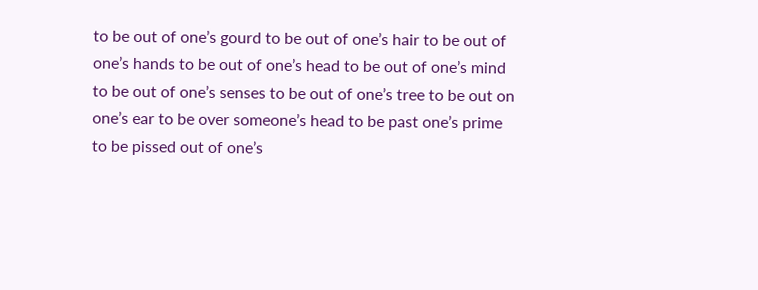to be out of one’s gourd to be out of one’s hair to be out of one’s hands to be out of one’s head to be out of one’s mind to be out of one’s senses to be out of one’s tree to be out on one’s ear to be over someone’s head to be past one’s prime to be pissed out of one’s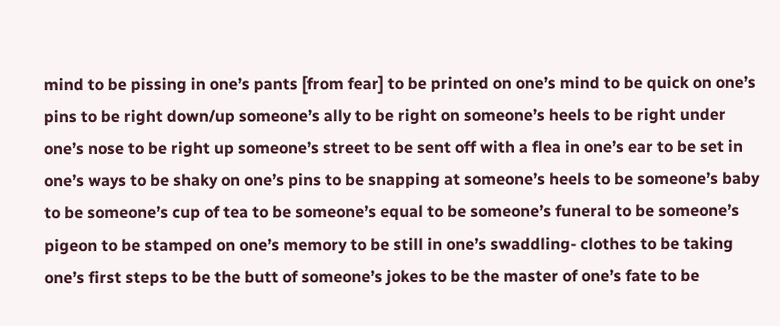mind to be pissing in one’s pants [from fear] to be printed on one’s mind to be quick on one’s pins to be right down/up someone’s ally to be right on someone’s heels to be right under one’s nose to be right up someone’s street to be sent off with a flea in one’s ear to be set in one’s ways to be shaky on one’s pins to be snapping at someone’s heels to be someone’s baby to be someone’s cup of tea to be someone’s equal to be someone’s funeral to be someone’s pigeon to be stamped on one’s memory to be still in one’s swaddling- clothes to be taking one’s first steps to be the butt of someone’s jokes to be the master of one’s fate to be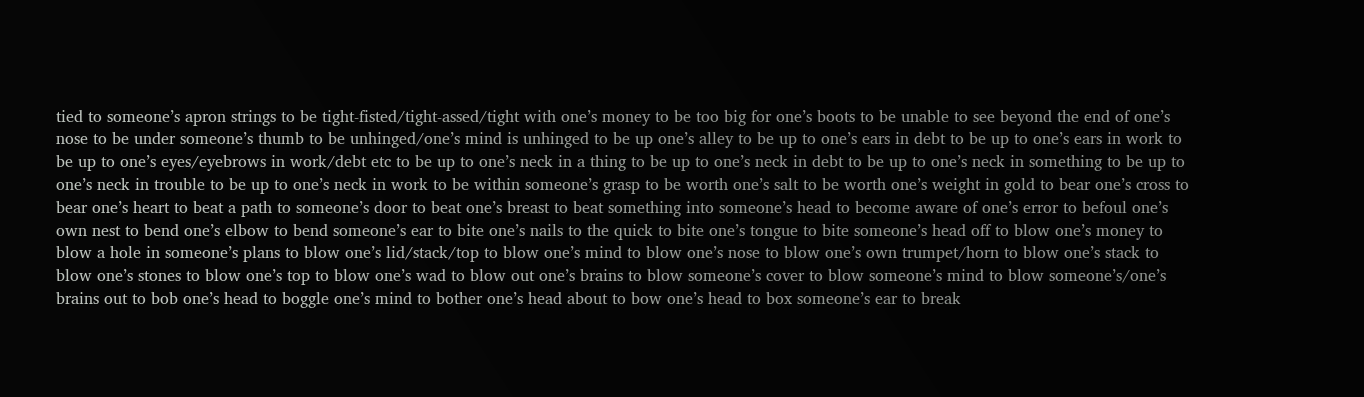tied to someone’s apron strings to be tight-fisted/tight-assed/tight with one’s money to be too big for one’s boots to be unable to see beyond the end of one’s nose to be under someone’s thumb to be unhinged/one’s mind is unhinged to be up one’s alley to be up to one’s ears in debt to be up to one’s ears in work to be up to one’s eyes/eyebrows in work/debt etc to be up to one’s neck in a thing to be up to one’s neck in debt to be up to one’s neck in something to be up to one’s neck in trouble to be up to one’s neck in work to be within someone’s grasp to be worth one’s salt to be worth one’s weight in gold to bear one’s cross to bear one’s heart to beat a path to someone’s door to beat one’s breast to beat something into someone’s head to become aware of one’s error to befoul one’s own nest to bend one’s elbow to bend someone’s ear to bite one’s nails to the quick to bite one’s tongue to bite someone’s head off to blow one’s money to blow a hole in someone’s plans to blow one’s lid/stack/top to blow one’s mind to blow one’s nose to blow one’s own trumpet/horn to blow one’s stack to blow one’s stones to blow one’s top to blow one’s wad to blow out one’s brains to blow someone’s cover to blow someone’s mind to blow someone’s/one’s brains out to bob one’s head to boggle one’s mind to bother one’s head about to bow one’s head to box someone’s ear to break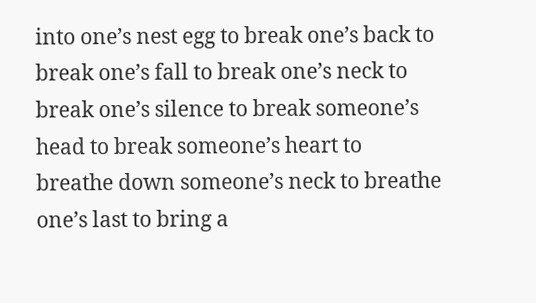into one’s nest egg to break one’s back to break one’s fall to break one’s neck to break one’s silence to break someone’s head to break someone’s heart to breathe down someone’s neck to breathe one’s last to bring a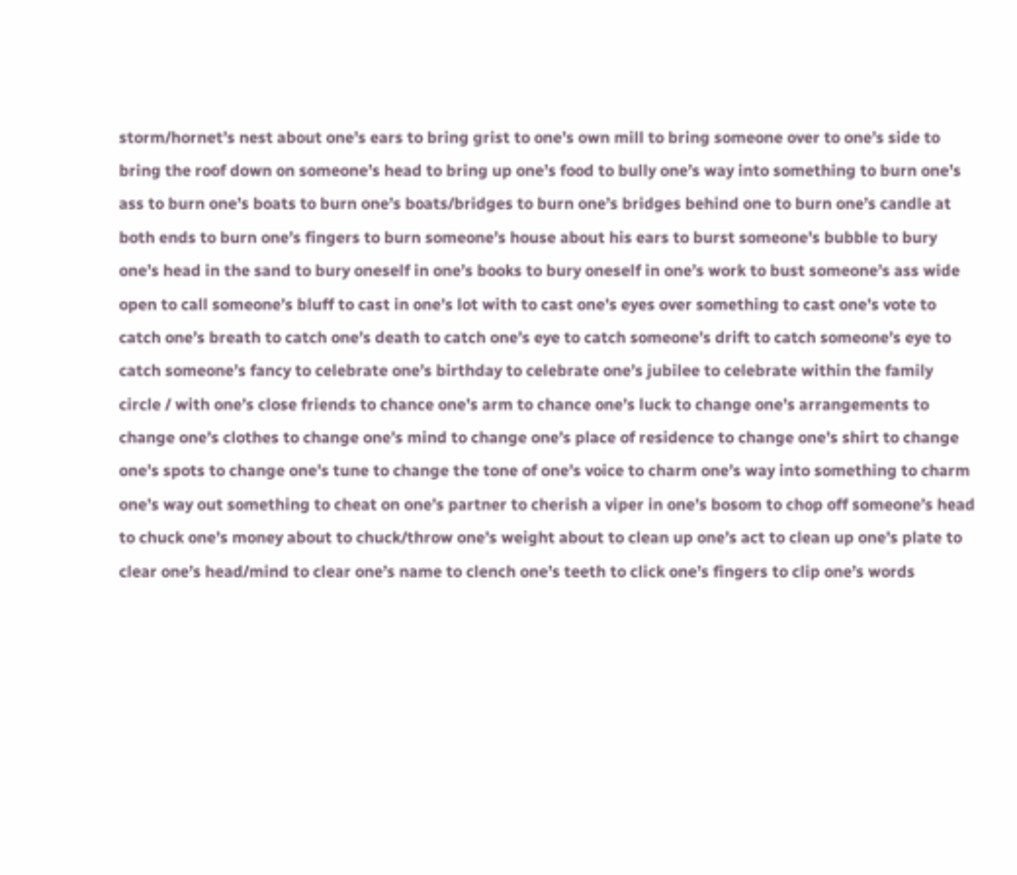storm/hornet’s nest about one’s ears to bring grist to one’s own mill to bring someone over to one’s side to bring the roof down on someone’s head to bring up one’s food to bully one’s way into something to burn one’s ass to burn one’s boats to burn one’s boats/bridges to burn one’s bridges behind one to burn one’s candle at both ends to burn one’s fingers to burn someone’s house about his ears to burst someone’s bubble to bury one’s head in the sand to bury oneself in one’s books to bury oneself in one’s work to bust someone’s ass wide open to call someone’s bluff to cast in one’s lot with to cast one’s eyes over something to cast one’s vote to catch one’s breath to catch one’s death to catch one’s eye to catch someone’s drift to catch someone’s eye to catch someone’s fancy to celebrate one’s birthday to celebrate one’s jubilee to celebrate within the family circle / with one’s close friends to chance one’s arm to chance one’s luck to change one’s arrangements to change one’s clothes to change one’s mind to change one’s place of residence to change one’s shirt to change one’s spots to change one’s tune to change the tone of one’s voice to charm one’s way into something to charm one’s way out something to cheat on one’s partner to cherish a viper in one’s bosom to chop off someone’s head to chuck one’s money about to chuck/throw one’s weight about to clean up one’s act to clean up one’s plate to clear one’s head/mind to clear one’s name to clench one’s teeth to click one’s fingers to clip one’s words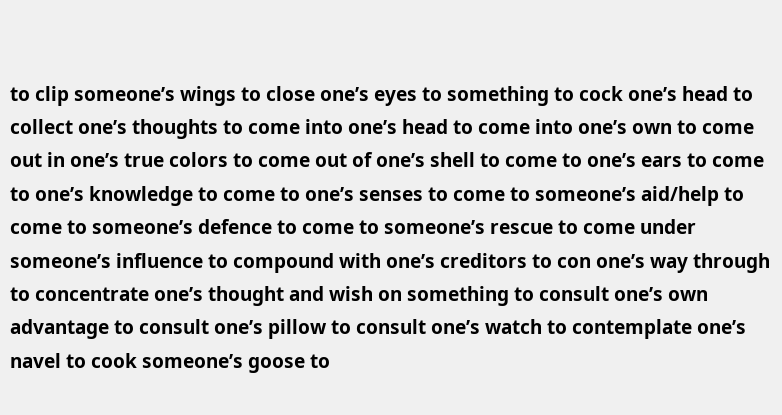to clip someone’s wings to close one’s eyes to something to cock one’s head to collect one’s thoughts to come into one’s head to come into one’s own to come out in one’s true colors to come out of one’s shell to come to one’s ears to come to one’s knowledge to come to one’s senses to come to someone’s aid/help to come to someone’s defence to come to someone’s rescue to come under someone’s influence to compound with one’s creditors to con one’s way through to concentrate one’s thought and wish on something to consult one’s own advantage to consult one’s pillow to consult one’s watch to contemplate one’s navel to cook someone’s goose to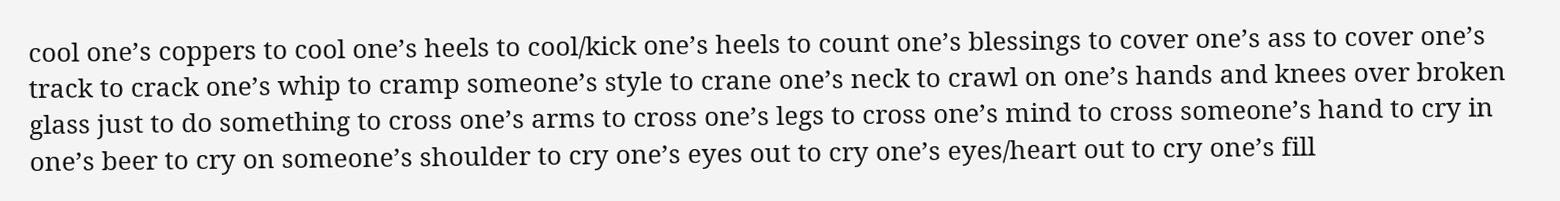cool one’s coppers to cool one’s heels to cool/kick one’s heels to count one’s blessings to cover one’s ass to cover one’s track to crack one’s whip to cramp someone’s style to crane one’s neck to crawl on one’s hands and knees over broken glass just to do something to cross one’s arms to cross one’s legs to cross one’s mind to cross someone’s hand to cry in one’s beer to cry on someone’s shoulder to cry one’s eyes out to cry one’s eyes/heart out to cry one’s fill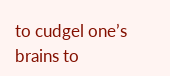to cudgel one’s brains to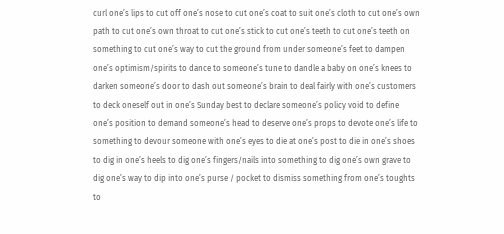curl one’s lips to cut off one’s nose to cut one’s coat to suit one’s cloth to cut one’s own path to cut one’s own throat to cut one’s stick to cut one’s teeth to cut one’s teeth on something to cut one’s way to cut the ground from under someone’s feet to dampen one’s optimism/spirits to dance to someone’s tune to dandle a baby on one’s knees to darken someone’s door to dash out someone’s brain to deal fairly with one’s customers to deck oneself out in one’s Sunday best to declare someone’s policy void to define one’s position to demand someone’s head to deserve one’s props to devote one’s life to something to devour someone with one’s eyes to die at one’s post to die in one’s shoes to dig in one’s heels to dig one’s fingers/nails into something to dig one’s own grave to dig one’s way to dip into one’s purse / pocket to dismiss something from one’s toughts to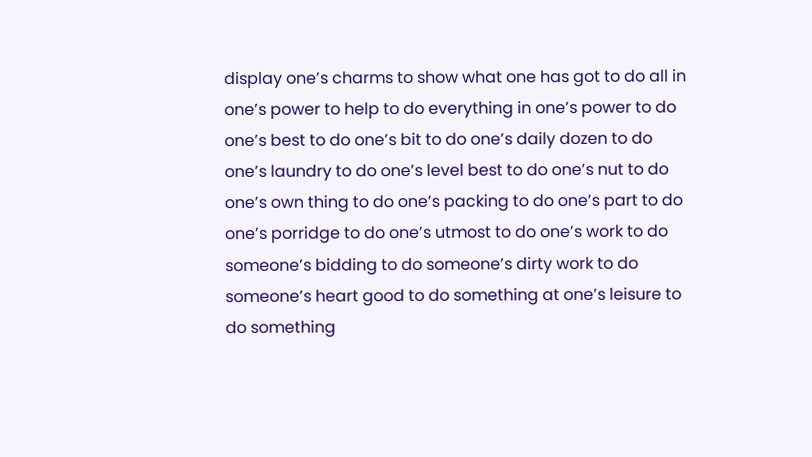display one’s charms to show what one has got to do all in one’s power to help to do everything in one’s power to do one’s best to do one’s bit to do one’s daily dozen to do one’s laundry to do one’s level best to do one’s nut to do one’s own thing to do one’s packing to do one’s part to do one’s porridge to do one’s utmost to do one’s work to do someone’s bidding to do someone’s dirty work to do someone’s heart good to do something at one’s leisure to do something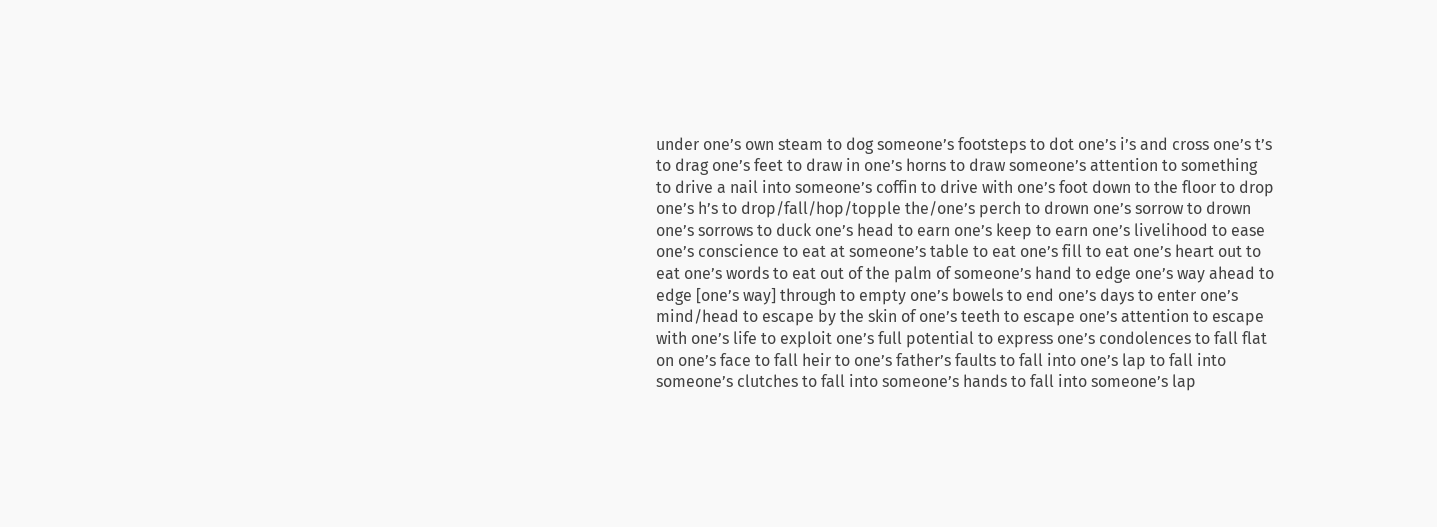under one’s own steam to dog someone’s footsteps to dot one’s i’s and cross one’s t’s to drag one’s feet to draw in one’s horns to draw someone’s attention to something to drive a nail into someone’s coffin to drive with one’s foot down to the floor to drop one’s h’s to drop/fall/hop/topple the/one’s perch to drown one’s sorrow to drown one’s sorrows to duck one’s head to earn one’s keep to earn one’s livelihood to ease one’s conscience to eat at someone’s table to eat one’s fill to eat one’s heart out to eat one’s words to eat out of the palm of someone’s hand to edge one’s way ahead to edge [one’s way] through to empty one’s bowels to end one’s days to enter one’s mind/head to escape by the skin of one’s teeth to escape one’s attention to escape with one’s life to exploit one’s full potential to express one’s condolences to fall flat on one’s face to fall heir to one’s father’s faults to fall into one’s lap to fall into someone’s clutches to fall into someone’s hands to fall into someone’s lap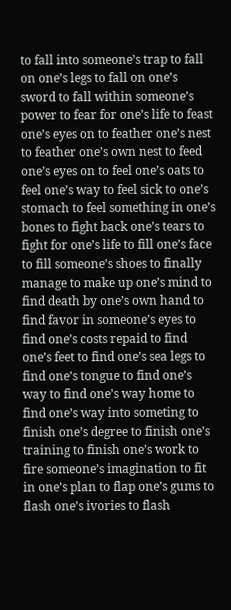to fall into someone’s trap to fall on one’s legs to fall on one’s sword to fall within someone’s power to fear for one’s life to feast one’s eyes on to feather one’s nest to feather one’s own nest to feed one’s eyes on to feel one’s oats to feel one’s way to feel sick to one’s stomach to feel something in one’s bones to fight back one’s tears to fight for one’s life to fill one’s face to fill someone’s shoes to finally manage to make up one’s mind to find death by one’s own hand to find favor in someone’s eyes to find one’s costs repaid to find one’s feet to find one’s sea legs to find one’s tongue to find one’s way to find one’s way home to find one’s way into someting to finish one’s degree to finish one’s training to finish one’s work to fire someone’s imagination to fit in one’s plan to flap one’s gums to flash one’s ivories to flash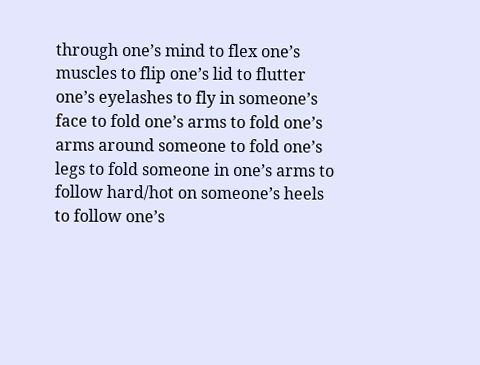through one’s mind to flex one’s muscles to flip one’s lid to flutter one’s eyelashes to fly in someone’s face to fold one’s arms to fold one’s arms around someone to fold one’s legs to fold someone in one’s arms to follow hard/hot on someone’s heels to follow one’s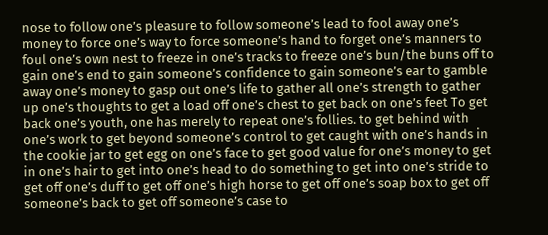nose to follow one’s pleasure to follow someone’s lead to fool away one’s money to force one’s way to force someone’s hand to forget one’s manners to foul one’s own nest to freeze in one’s tracks to freeze one’s bun/the buns off to gain one’s end to gain someone’s confidence to gain someone’s ear to gamble away one’s money to gasp out one’s life to gather all one’s strength to gather up one’s thoughts to get a load off one’s chest to get back on one’s feet To get back one’s youth, one has merely to repeat one’s follies. to get behind with one’s work to get beyond someone’s control to get caught with one’s hands in the cookie jar to get egg on one’s face to get good value for one’s money to get in one’s hair to get into one’s head to do something to get into one’s stride to get off one’s duff to get off one’s high horse to get off one’s soap box to get off someone’s back to get off someone’s case to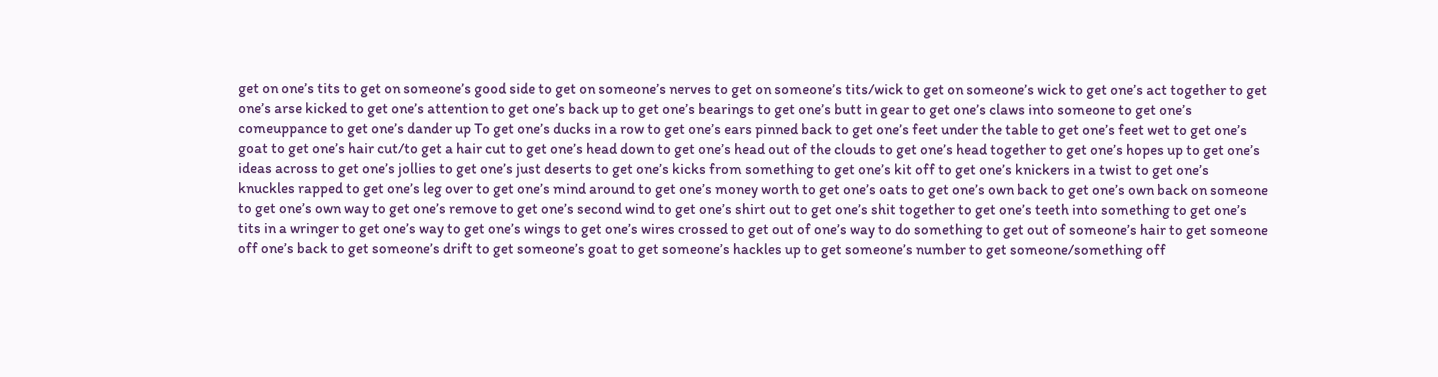get on one’s tits to get on someone’s good side to get on someone’s nerves to get on someone’s tits/wick to get on someone’s wick to get one’s act together to get one’s arse kicked to get one’s attention to get one’s back up to get one’s bearings to get one’s butt in gear to get one’s claws into someone to get one’s comeuppance to get one’s dander up To get one’s ducks in a row to get one’s ears pinned back to get one’s feet under the table to get one’s feet wet to get one’s goat to get one’s hair cut/to get a hair cut to get one’s head down to get one’s head out of the clouds to get one’s head together to get one’s hopes up to get one’s ideas across to get one’s jollies to get one’s just deserts to get one’s kicks from something to get one’s kit off to get one’s knickers in a twist to get one’s knuckles rapped to get one’s leg over to get one’s mind around to get one’s money worth to get one’s oats to get one’s own back to get one’s own back on someone to get one’s own way to get one’s remove to get one’s second wind to get one’s shirt out to get one’s shit together to get one’s teeth into something to get one’s tits in a wringer to get one’s way to get one’s wings to get one’s wires crossed to get out of one’s way to do something to get out of someone’s hair to get someone off one’s back to get someone’s drift to get someone’s goat to get someone’s hackles up to get someone’s number to get someone/something off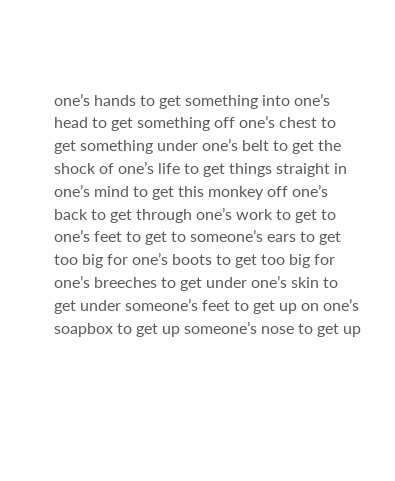one’s hands to get something into one’s head to get something off one’s chest to get something under one’s belt to get the shock of one’s life to get things straight in one’s mind to get this monkey off one’s back to get through one’s work to get to one’s feet to get to someone’s ears to get too big for one’s boots to get too big for one’s breeches to get under one’s skin to get under someone’s feet to get up on one’s soapbox to get up someone’s nose to get up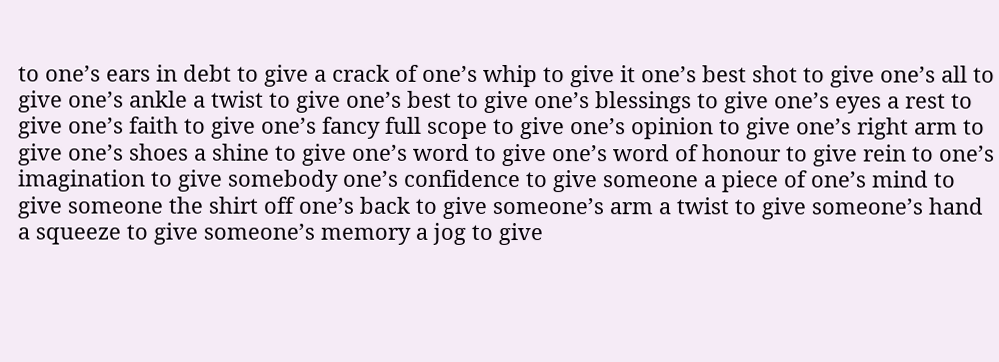to one’s ears in debt to give a crack of one’s whip to give it one’s best shot to give one’s all to give one’s ankle a twist to give one’s best to give one’s blessings to give one’s eyes a rest to give one’s faith to give one’s fancy full scope to give one’s opinion to give one’s right arm to give one’s shoes a shine to give one’s word to give one’s word of honour to give rein to one’s imagination to give somebody one’s confidence to give someone a piece of one’s mind to give someone the shirt off one’s back to give someone’s arm a twist to give someone’s hand a squeeze to give someone’s memory a jog to give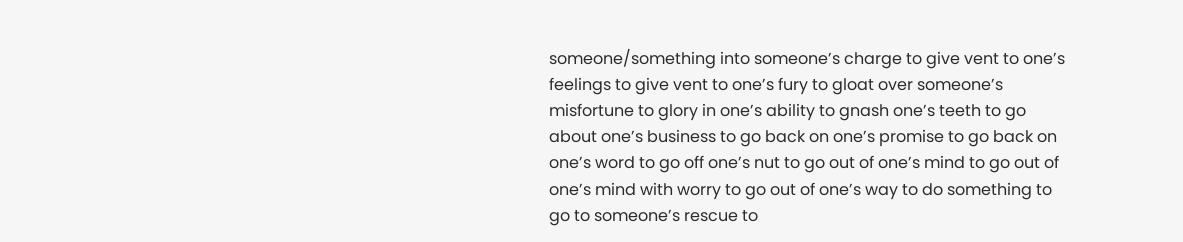someone/something into someone’s charge to give vent to one’s feelings to give vent to one’s fury to gloat over someone’s misfortune to glory in one’s ability to gnash one’s teeth to go about one’s business to go back on one’s promise to go back on one’s word to go off one’s nut to go out of one’s mind to go out of one’s mind with worry to go out of one’s way to do something to go to someone’s rescue to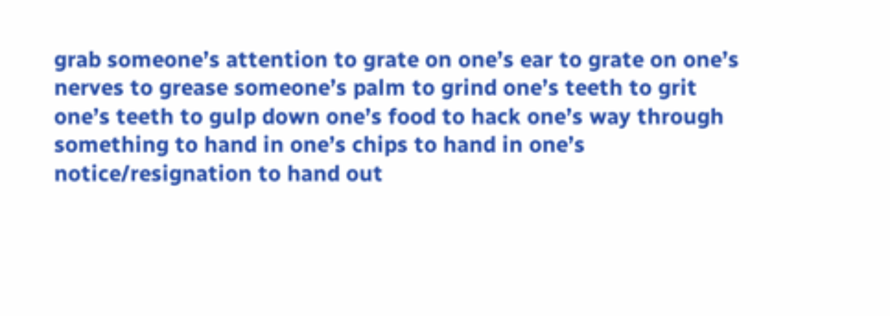grab someone’s attention to grate on one’s ear to grate on one’s nerves to grease someone’s palm to grind one’s teeth to grit one’s teeth to gulp down one’s food to hack one’s way through something to hand in one’s chips to hand in one’s notice/resignation to hand out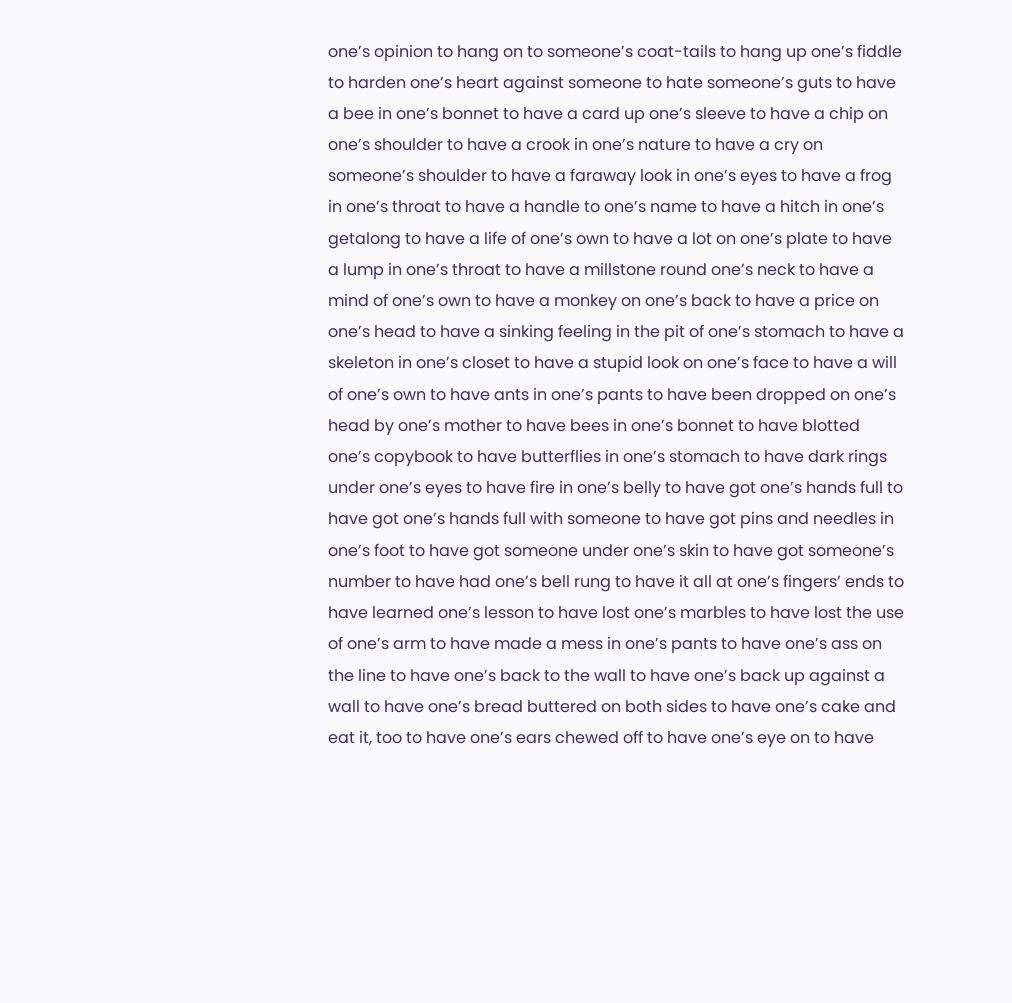one’s opinion to hang on to someone’s coat-tails to hang up one’s fiddle to harden one’s heart against someone to hate someone’s guts to have a bee in one’s bonnet to have a card up one’s sleeve to have a chip on one’s shoulder to have a crook in one’s nature to have a cry on someone’s shoulder to have a faraway look in one’s eyes to have a frog in one’s throat to have a handle to one’s name to have a hitch in one’s getalong to have a life of one’s own to have a lot on one’s plate to have a lump in one’s throat to have a millstone round one’s neck to have a mind of one’s own to have a monkey on one’s back to have a price on one’s head to have a sinking feeling in the pit of one’s stomach to have a skeleton in one’s closet to have a stupid look on one’s face to have a will of one’s own to have ants in one’s pants to have been dropped on one’s head by one’s mother to have bees in one’s bonnet to have blotted one’s copybook to have butterflies in one’s stomach to have dark rings under one’s eyes to have fire in one’s belly to have got one’s hands full to have got one’s hands full with someone to have got pins and needles in one’s foot to have got someone under one’s skin to have got someone’s number to have had one’s bell rung to have it all at one’s fingers’ ends to have learned one’s lesson to have lost one’s marbles to have lost the use of one’s arm to have made a mess in one’s pants to have one’s ass on the line to have one’s back to the wall to have one’s back up against a wall to have one’s bread buttered on both sides to have one’s cake and eat it, too to have one’s ears chewed off to have one’s eye on to have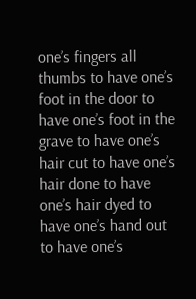one’s fingers all thumbs to have one’s foot in the door to have one’s foot in the grave to have one’s hair cut to have one’s hair done to have one’s hair dyed to have one’s hand out to have one’s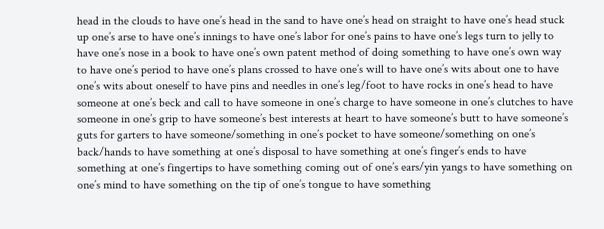head in the clouds to have one’s head in the sand to have one’s head on straight to have one’s head stuck up one’s arse to have one’s innings to have one’s labor for one’s pains to have one’s legs turn to jelly to have one’s nose in a book to have one’s own patent method of doing something to have one’s own way to have one’s period to have one’s plans crossed to have one’s will to have one’s wits about one to have one’s wits about oneself to have pins and needles in one’s leg/foot to have rocks in one’s head to have someone at one’s beck and call to have someone in one’s charge to have someone in one’s clutches to have someone in one’s grip to have someone’s best interests at heart to have someone’s butt to have someone’s guts for garters to have someone/something in one’s pocket to have someone/something on one’s back/hands to have something at one’s disposal to have something at one’s finger’s ends to have something at one’s fingertips to have something coming out of one’s ears/yin yangs to have something on one’s mind to have something on the tip of one’s tongue to have something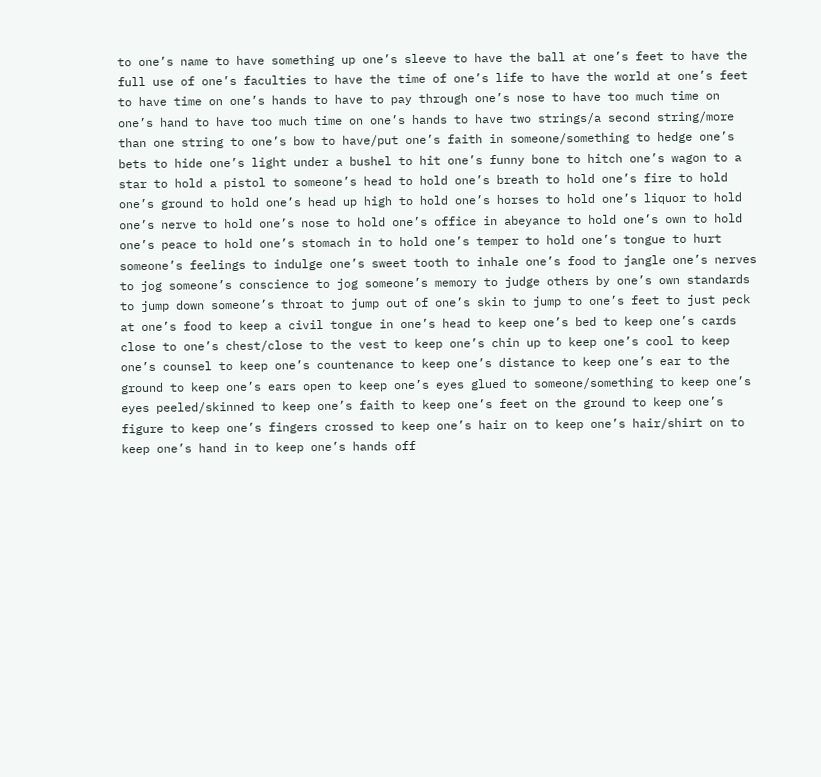to one’s name to have something up one’s sleeve to have the ball at one’s feet to have the full use of one’s faculties to have the time of one’s life to have the world at one’s feet to have time on one’s hands to have to pay through one’s nose to have too much time on one’s hand to have too much time on one’s hands to have two strings/a second string/more than one string to one’s bow to have/put one’s faith in someone/something to hedge one’s bets to hide one’s light under a bushel to hit one’s funny bone to hitch one’s wagon to a star to hold a pistol to someone’s head to hold one’s breath to hold one’s fire to hold one’s ground to hold one’s head up high to hold one’s horses to hold one’s liquor to hold one’s nerve to hold one’s nose to hold one’s office in abeyance to hold one’s own to hold one’s peace to hold one’s stomach in to hold one’s temper to hold one’s tongue to hurt someone’s feelings to indulge one’s sweet tooth to inhale one’s food to jangle one’s nerves to jog someone’s conscience to jog someone’s memory to judge others by one’s own standards to jump down someone’s throat to jump out of one’s skin to jump to one’s feet to just peck at one’s food to keep a civil tongue in one’s head to keep one’s bed to keep one’s cards close to one’s chest/close to the vest to keep one’s chin up to keep one’s cool to keep one’s counsel to keep one’s countenance to keep one’s distance to keep one’s ear to the ground to keep one’s ears open to keep one’s eyes glued to someone/something to keep one’s eyes peeled/skinned to keep one’s faith to keep one’s feet on the ground to keep one’s figure to keep one’s fingers crossed to keep one’s hair on to keep one’s hair/shirt on to keep one’s hand in to keep one’s hands off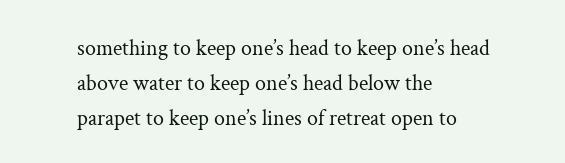something to keep one’s head to keep one’s head above water to keep one’s head below the parapet to keep one’s lines of retreat open to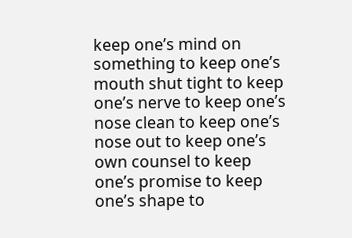keep one’s mind on something to keep one’s mouth shut tight to keep one’s nerve to keep one’s nose clean to keep one’s nose out to keep one’s own counsel to keep one’s promise to keep one’s shape to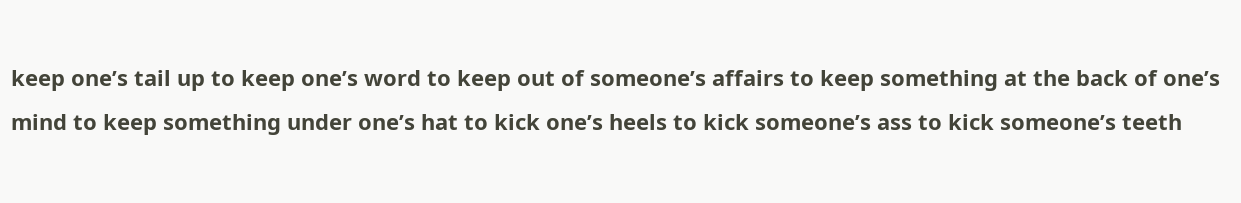keep one’s tail up to keep one’s word to keep out of someone’s affairs to keep something at the back of one’s mind to keep something under one’s hat to kick one’s heels to kick someone’s ass to kick someone’s teeth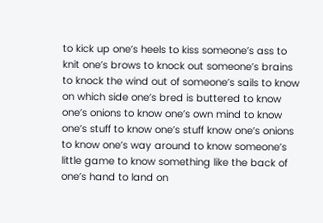to kick up one’s heels to kiss someone’s ass to knit one’s brows to knock out someone’s brains to knock the wind out of someone’s sails to know on which side one’s bred is buttered to know one’s onions to know one’s own mind to know one’s stuff to know one’s stuff know one’s onions to know one’s way around to know someone’s little game to know something like the back of one’s hand to land on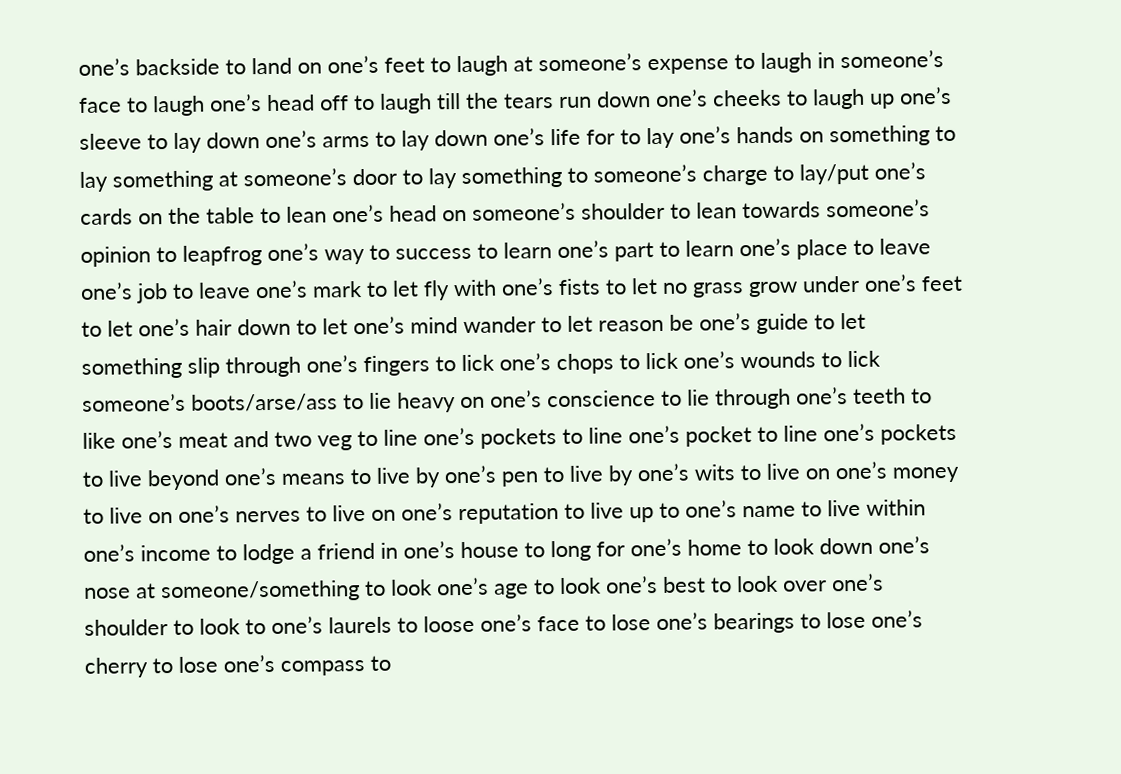one’s backside to land on one’s feet to laugh at someone’s expense to laugh in someone’s face to laugh one’s head off to laugh till the tears run down one’s cheeks to laugh up one’s sleeve to lay down one’s arms to lay down one’s life for to lay one’s hands on something to lay something at someone’s door to lay something to someone’s charge to lay/put one’s cards on the table to lean one’s head on someone’s shoulder to lean towards someone’s opinion to leapfrog one’s way to success to learn one’s part to learn one’s place to leave one’s job to leave one’s mark to let fly with one’s fists to let no grass grow under one’s feet to let one’s hair down to let one’s mind wander to let reason be one’s guide to let something slip through one’s fingers to lick one’s chops to lick one’s wounds to lick someone’s boots/arse/ass to lie heavy on one’s conscience to lie through one’s teeth to like one’s meat and two veg to line one’s pockets to line one’s pocket to line one’s pockets to live beyond one’s means to live by one’s pen to live by one’s wits to live on one’s money to live on one’s nerves to live on one’s reputation to live up to one’s name to live within one’s income to lodge a friend in one’s house to long for one’s home to look down one’s nose at someone/something to look one’s age to look one’s best to look over one’s shoulder to look to one’s laurels to loose one’s face to lose one’s bearings to lose one’s cherry to lose one’s compass to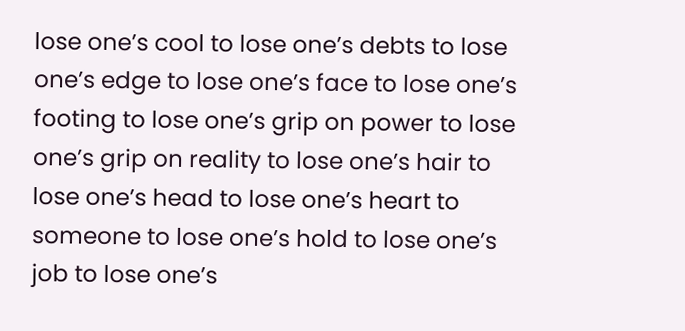lose one’s cool to lose one’s debts to lose one’s edge to lose one’s face to lose one’s footing to lose one’s grip on power to lose one’s grip on reality to lose one’s hair to lose one’s head to lose one’s heart to someone to lose one’s hold to lose one’s job to lose one’s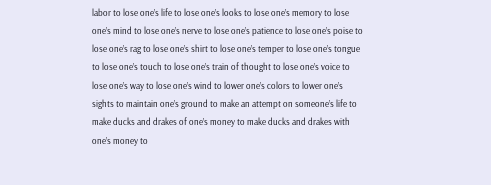labor to lose one’s life to lose one’s looks to lose one’s memory to lose one’s mind to lose one’s nerve to lose one’s patience to lose one’s poise to lose one’s rag to lose one’s shirt to lose one’s temper to lose one’s tongue to lose one’s touch to lose one’s train of thought to lose one’s voice to lose one’s way to lose one’s wind to lower one’s colors to lower one’s sights to maintain one’s ground to make an attempt on someone’s life to make ducks and drakes of one’s money to make ducks and drakes with one’s money to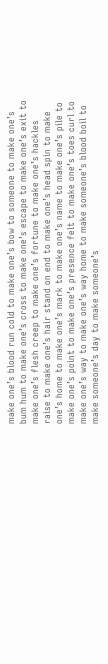make one’s blood run cold to make one’s bow to someone to make one’s bum hum to make one’s cross to make one’s escape to make one’s exit to make one’s flesh creep to make one’s fortune to make one’s hackles raise to make one’s hair stand on end to make one’s head spin to make one’s home to make one’s mark to make one’s name to make one’s pile to make one’s point to make one’s presence felt to make one’s toes curl to make one’s way to make one’s way home to make someone’s blood boil to make someone’s day to make someone’s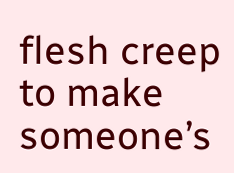flesh creep to make someone’s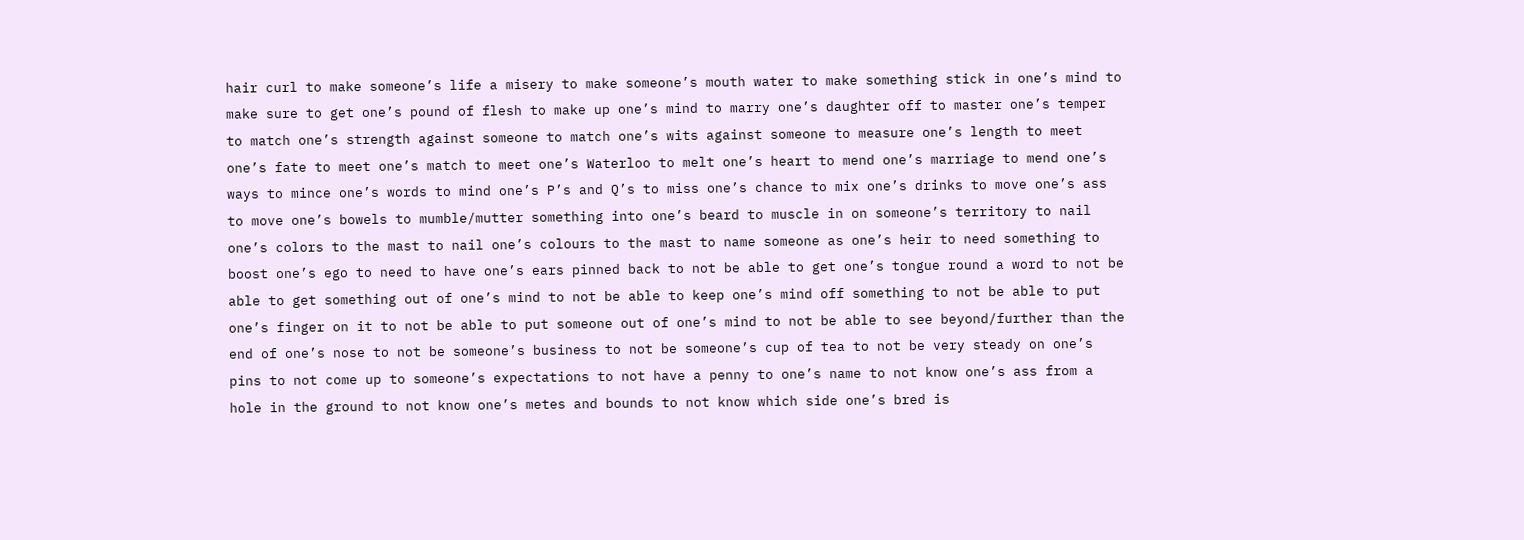hair curl to make someone’s life a misery to make someone’s mouth water to make something stick in one’s mind to make sure to get one’s pound of flesh to make up one’s mind to marry one’s daughter off to master one’s temper to match one’s strength against someone to match one’s wits against someone to measure one’s length to meet one’s fate to meet one’s match to meet one’s Waterloo to melt one’s heart to mend one’s marriage to mend one’s ways to mince one’s words to mind one’s P’s and Q’s to miss one’s chance to mix one’s drinks to move one’s ass to move one’s bowels to mumble/mutter something into one’s beard to muscle in on someone’s territory to nail one’s colors to the mast to nail one’s colours to the mast to name someone as one’s heir to need something to boost one’s ego to need to have one’s ears pinned back to not be able to get one’s tongue round a word to not be able to get something out of one’s mind to not be able to keep one’s mind off something to not be able to put one’s finger on it to not be able to put someone out of one’s mind to not be able to see beyond/further than the end of one’s nose to not be someone’s business to not be someone’s cup of tea to not be very steady on one’s pins to not come up to someone’s expectations to not have a penny to one’s name to not know one’s ass from a hole in the ground to not know one’s metes and bounds to not know which side one’s bred is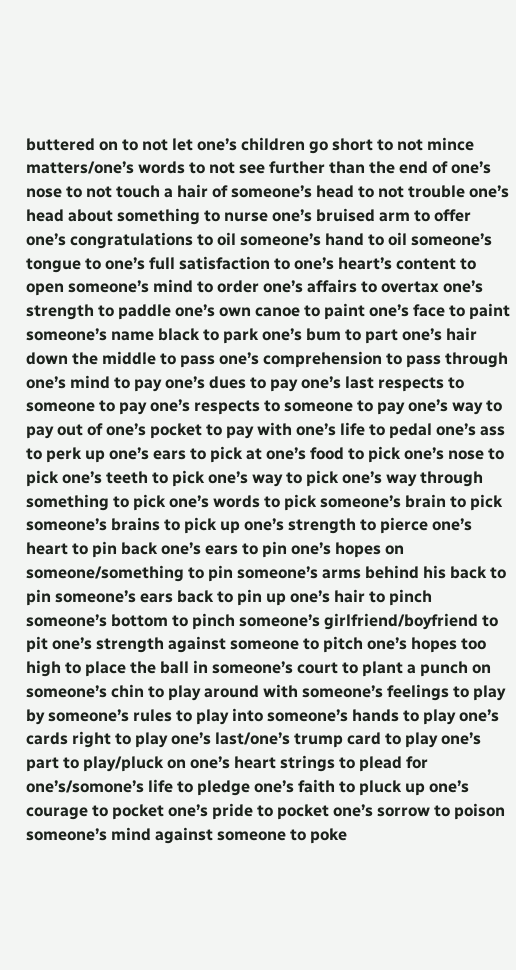buttered on to not let one’s children go short to not mince matters/one’s words to not see further than the end of one’s nose to not touch a hair of someone’s head to not trouble one’s head about something to nurse one’s bruised arm to offer one’s congratulations to oil someone’s hand to oil someone’s tongue to one’s full satisfaction to one’s heart’s content to open someone’s mind to order one’s affairs to overtax one’s strength to paddle one’s own canoe to paint one’s face to paint someone’s name black to park one’s bum to part one’s hair down the middle to pass one’s comprehension to pass through one’s mind to pay one’s dues to pay one’s last respects to someone to pay one’s respects to someone to pay one’s way to pay out of one’s pocket to pay with one’s life to pedal one’s ass to perk up one’s ears to pick at one’s food to pick one’s nose to pick one’s teeth to pick one’s way to pick one’s way through something to pick one’s words to pick someone’s brain to pick someone’s brains to pick up one’s strength to pierce one’s heart to pin back one’s ears to pin one’s hopes on someone/something to pin someone’s arms behind his back to pin someone’s ears back to pin up one’s hair to pinch someone’s bottom to pinch someone’s girlfriend/boyfriend to pit one’s strength against someone to pitch one’s hopes too high to place the ball in someone’s court to plant a punch on someone’s chin to play around with someone’s feelings to play by someone’s rules to play into someone’s hands to play one’s cards right to play one’s last/one’s trump card to play one’s part to play/pluck on one’s heart strings to plead for one’s/somone’s life to pledge one’s faith to pluck up one’s courage to pocket one’s pride to pocket one’s sorrow to poison someone’s mind against someone to poke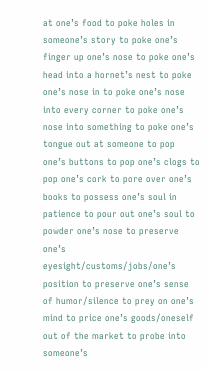at one’s food to poke holes in someone’s story to poke one’s finger up one’s nose to poke one’s head into a hornet’s nest to poke one’s nose in to poke one’s nose into every corner to poke one’s nose into something to poke one’s tongue out at someone to pop one’s buttons to pop one’s clogs to pop one’s cork to pore over one’s books to possess one’s soul in patience to pour out one’s soul to powder one’s nose to preserve one’s eyesight/customs/jobs/one’s position to preserve one’s sense of humor/silence to prey on one’s mind to price one’s goods/oneself out of the market to probe into someone’s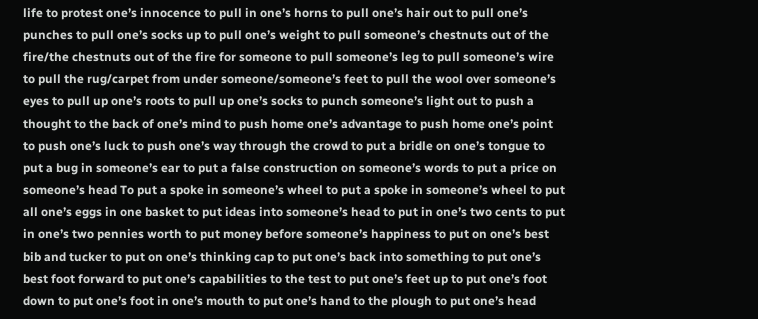life to protest one’s innocence to pull in one’s horns to pull one’s hair out to pull one’s punches to pull one’s socks up to pull one’s weight to pull someone’s chestnuts out of the fire/the chestnuts out of the fire for someone to pull someone’s leg to pull someone’s wire to pull the rug/carpet from under someone/someone’s feet to pull the wool over someone’s eyes to pull up one’s roots to pull up one’s socks to punch someone’s light out to push a thought to the back of one’s mind to push home one’s advantage to push home one’s point to push one’s luck to push one’s way through the crowd to put a bridle on one’s tongue to put a bug in someone’s ear to put a false construction on someone’s words to put a price on someone’s head To put a spoke in someone’s wheel to put a spoke in someone’s wheel to put all one’s eggs in one basket to put ideas into someone’s head to put in one’s two cents to put in one’s two pennies worth to put money before someone’s happiness to put on one’s best bib and tucker to put on one’s thinking cap to put one’s back into something to put one’s best foot forward to put one’s capabilities to the test to put one’s feet up to put one’s foot down to put one’s foot in one’s mouth to put one’s hand to the plough to put one’s head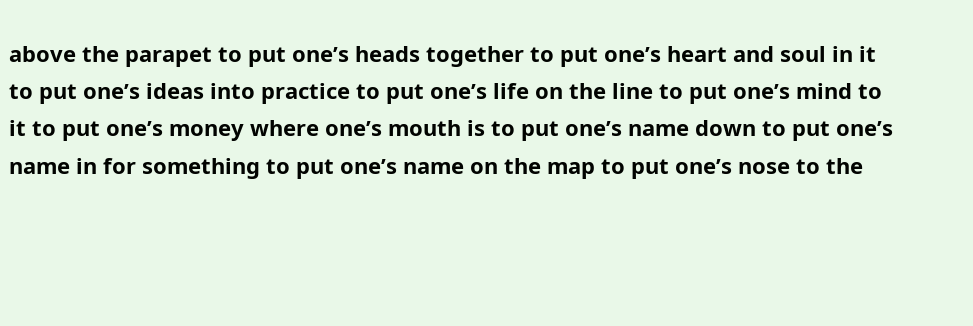above the parapet to put one’s heads together to put one’s heart and soul in it to put one’s ideas into practice to put one’s life on the line to put one’s mind to it to put one’s money where one’s mouth is to put one’s name down to put one’s name in for something to put one’s name on the map to put one’s nose to the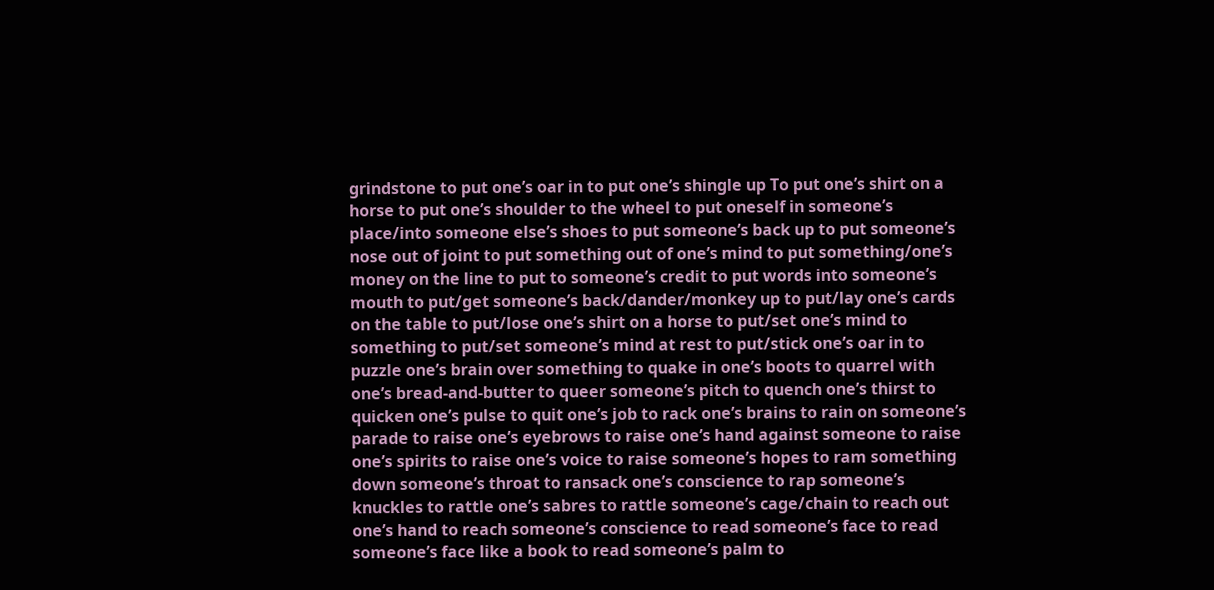grindstone to put one’s oar in to put one’s shingle up To put one’s shirt on a horse to put one’s shoulder to the wheel to put oneself in someone’s place/into someone else’s shoes to put someone’s back up to put someone’s nose out of joint to put something out of one’s mind to put something/one’s money on the line to put to someone’s credit to put words into someone’s mouth to put/get someone’s back/dander/monkey up to put/lay one’s cards on the table to put/lose one’s shirt on a horse to put/set one’s mind to something to put/set someone’s mind at rest to put/stick one’s oar in to puzzle one’s brain over something to quake in one’s boots to quarrel with one’s bread-and-butter to queer someone’s pitch to quench one’s thirst to quicken one’s pulse to quit one’s job to rack one’s brains to rain on someone’s parade to raise one’s eyebrows to raise one’s hand against someone to raise one’s spirits to raise one’s voice to raise someone’s hopes to ram something down someone’s throat to ransack one’s conscience to rap someone’s knuckles to rattle one’s sabres to rattle someone’s cage/chain to reach out one’s hand to reach someone’s conscience to read someone’s face to read someone’s face like a book to read someone’s palm to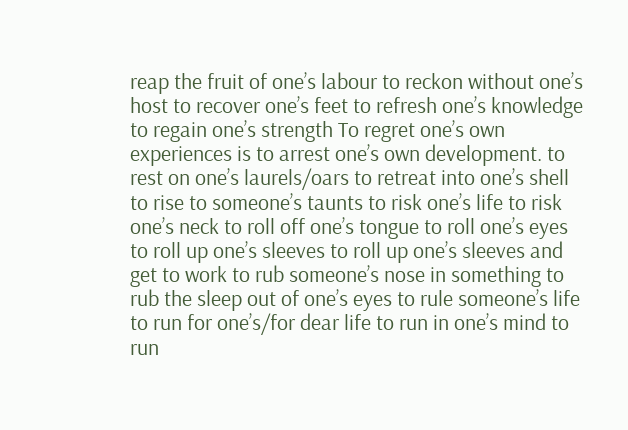reap the fruit of one’s labour to reckon without one’s host to recover one’s feet to refresh one’s knowledge to regain one’s strength To regret one’s own experiences is to arrest one’s own development. to rest on one’s laurels/oars to retreat into one’s shell to rise to someone’s taunts to risk one’s life to risk one’s neck to roll off one’s tongue to roll one’s eyes to roll up one’s sleeves to roll up one’s sleeves and get to work to rub someone’s nose in something to rub the sleep out of one’s eyes to rule someone’s life to run for one’s/for dear life to run in one’s mind to run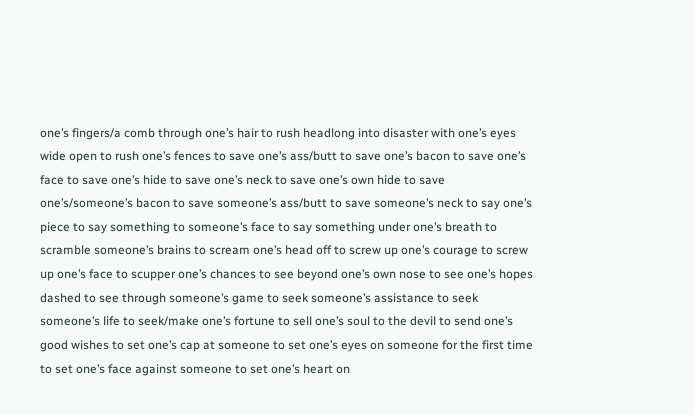one’s fingers/a comb through one’s hair to rush headlong into disaster with one’s eyes wide open to rush one’s fences to save one’s ass/butt to save one’s bacon to save one’s face to save one’s hide to save one’s neck to save one’s own hide to save one’s/someone’s bacon to save someone’s ass/butt to save someone’s neck to say one’s piece to say something to someone’s face to say something under one’s breath to scramble someone’s brains to scream one’s head off to screw up one’s courage to screw up one’s face to scupper one’s chances to see beyond one’s own nose to see one’s hopes dashed to see through someone’s game to seek someone’s assistance to seek someone’s life to seek/make one’s fortune to sell one’s soul to the devil to send one’s good wishes to set one’s cap at someone to set one’s eyes on someone for the first time to set one’s face against someone to set one’s heart on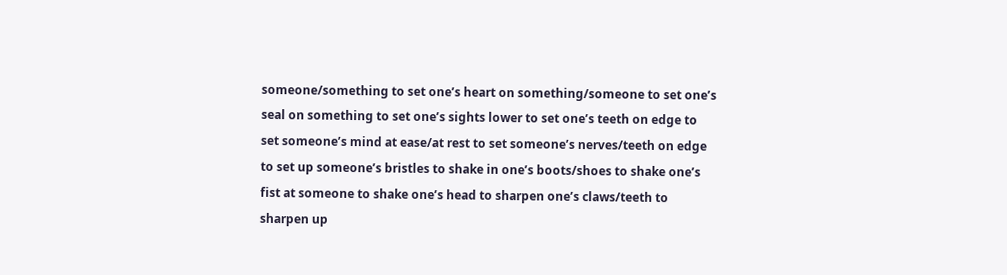someone/something to set one’s heart on something/someone to set one’s seal on something to set one’s sights lower to set one’s teeth on edge to set someone’s mind at ease/at rest to set someone’s nerves/teeth on edge to set up someone’s bristles to shake in one’s boots/shoes to shake one’s fist at someone to shake one’s head to sharpen one’s claws/teeth to sharpen up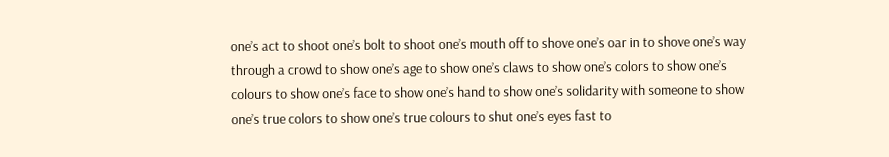one’s act to shoot one’s bolt to shoot one’s mouth off to shove one’s oar in to shove one’s way through a crowd to show one’s age to show one’s claws to show one’s colors to show one’s colours to show one’s face to show one’s hand to show one’s solidarity with someone to show one’s true colors to show one’s true colours to shut one’s eyes fast to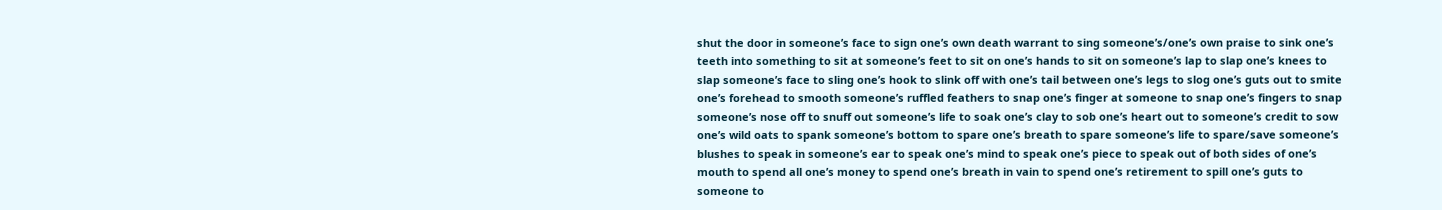shut the door in someone’s face to sign one’s own death warrant to sing someone’s/one’s own praise to sink one’s teeth into something to sit at someone’s feet to sit on one’s hands to sit on someone’s lap to slap one’s knees to slap someone’s face to sling one’s hook to slink off with one’s tail between one’s legs to slog one’s guts out to smite one’s forehead to smooth someone’s ruffled feathers to snap one’s finger at someone to snap one’s fingers to snap someone’s nose off to snuff out someone’s life to soak one’s clay to sob one’s heart out to someone’s credit to sow one’s wild oats to spank someone’s bottom to spare one’s breath to spare someone’s life to spare/save someone’s blushes to speak in someone’s ear to speak one’s mind to speak one’s piece to speak out of both sides of one’s mouth to spend all one’s money to spend one’s breath in vain to spend one’s retirement to spill one’s guts to someone to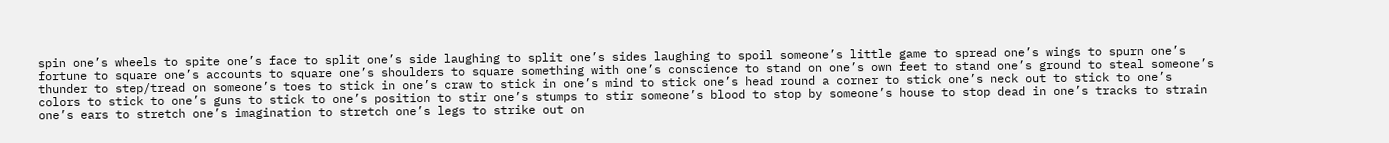spin one’s wheels to spite one’s face to split one’s side laughing to split one’s sides laughing to spoil someone’s little game to spread one’s wings to spurn one’s fortune to square one’s accounts to square one’s shoulders to square something with one’s conscience to stand on one’s own feet to stand one’s ground to steal someone’s thunder to step/tread on someone’s toes to stick in one’s craw to stick in one’s mind to stick one’s head round a corner to stick one’s neck out to stick to one’s colors to stick to one’s guns to stick to one’s position to stir one’s stumps to stir someone’s blood to stop by someone’s house to stop dead in one’s tracks to strain one’s ears to stretch one’s imagination to stretch one’s legs to strike out on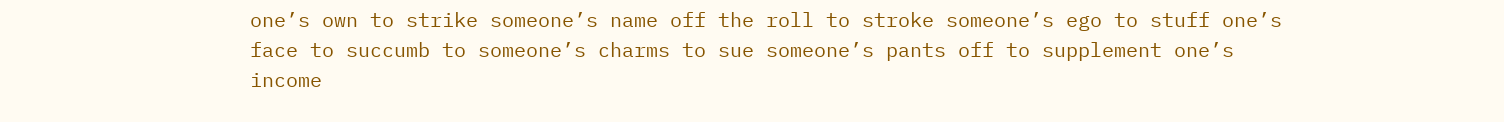one’s own to strike someone’s name off the roll to stroke someone’s ego to stuff one’s face to succumb to someone’s charms to sue someone’s pants off to supplement one’s income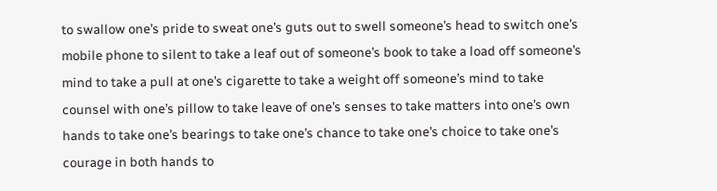to swallow one’s pride to sweat one’s guts out to swell someone’s head to switch one’s mobile phone to silent to take a leaf out of someone’s book to take a load off someone’s mind to take a pull at one’s cigarette to take a weight off someone’s mind to take counsel with one’s pillow to take leave of one’s senses to take matters into one’s own hands to take one’s bearings to take one’s chance to take one’s choice to take one’s courage in both hands to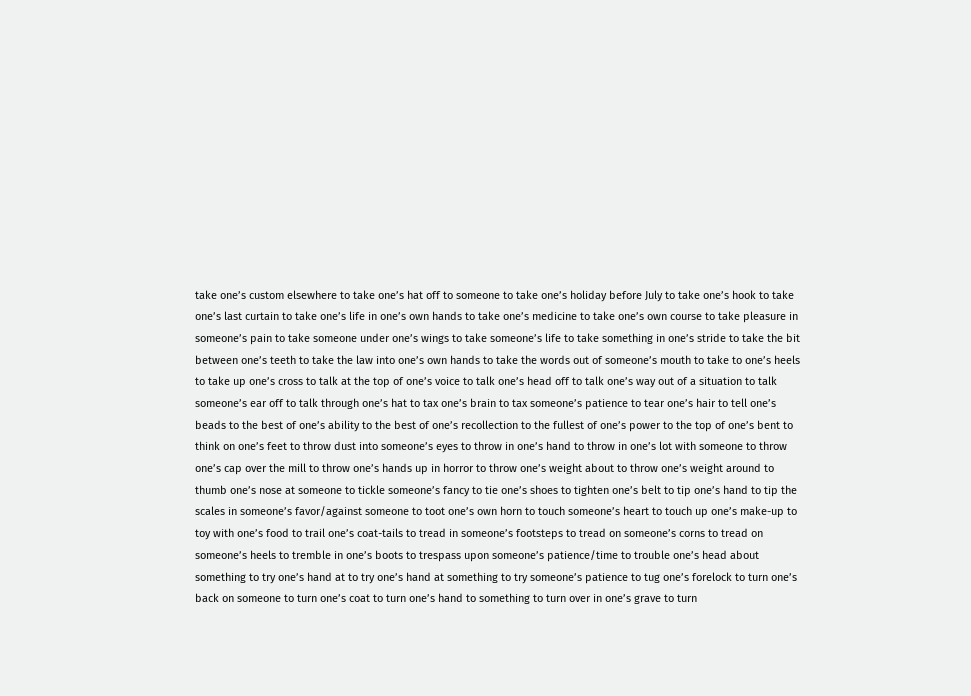take one’s custom elsewhere to take one’s hat off to someone to take one’s holiday before July to take one’s hook to take one’s last curtain to take one’s life in one’s own hands to take one’s medicine to take one’s own course to take pleasure in someone’s pain to take someone under one’s wings to take someone’s life to take something in one’s stride to take the bit between one’s teeth to take the law into one’s own hands to take the words out of someone’s mouth to take to one’s heels to take up one’s cross to talk at the top of one’s voice to talk one’s head off to talk one’s way out of a situation to talk someone’s ear off to talk through one’s hat to tax one’s brain to tax someone’s patience to tear one’s hair to tell one’s beads to the best of one’s ability to the best of one’s recollection to the fullest of one’s power to the top of one’s bent to think on one’s feet to throw dust into someone’s eyes to throw in one’s hand to throw in one’s lot with someone to throw one’s cap over the mill to throw one’s hands up in horror to throw one’s weight about to throw one’s weight around to thumb one’s nose at someone to tickle someone’s fancy to tie one’s shoes to tighten one’s belt to tip one’s hand to tip the scales in someone’s favor/against someone to toot one’s own horn to touch someone’s heart to touch up one’s make-up to toy with one’s food to trail one’s coat-tails to tread in someone’s footsteps to tread on someone’s corns to tread on someone’s heels to tremble in one’s boots to trespass upon someone’s patience/time to trouble one’s head about something to try one’s hand at to try one’s hand at something to try someone’s patience to tug one’s forelock to turn one’s back on someone to turn one’s coat to turn one’s hand to something to turn over in one’s grave to turn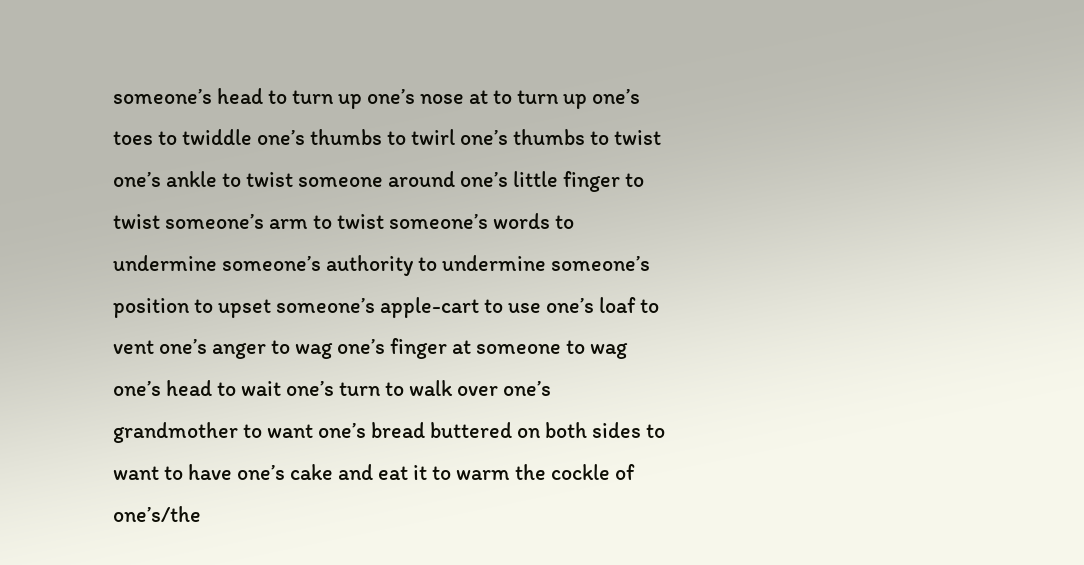someone’s head to turn up one’s nose at to turn up one’s toes to twiddle one’s thumbs to twirl one’s thumbs to twist one’s ankle to twist someone around one’s little finger to twist someone’s arm to twist someone’s words to undermine someone’s authority to undermine someone’s position to upset someone’s apple-cart to use one’s loaf to vent one’s anger to wag one’s finger at someone to wag one’s head to wait one’s turn to walk over one’s grandmother to want one’s bread buttered on both sides to want to have one’s cake and eat it to warm the cockle of one’s/the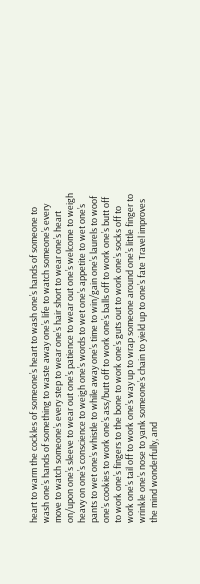heart to warm the cockles of someone’s heart to wash one’s hands of someone to wash one’s hands of something to waste away one’s life to watch someone’s every move to watch someone’s every step to wear one’s hair short to wear one’s heart on/upon one’s sleeve to wear out one’s patience to wear out one’s welcome to weigh heavy on one’s conscience to weigh one’s words to wet one’s appetite to wet one’s pants to wet one’s whistle to while away one’s time to win/gain one’s laurels to woof one’s cookies to work one’s ass/butt off to work one’s balls off to work one’s butt off to work one’s fingers to the bone to work one’s guts out to work one’s socks off to work one’s tail off to work one’s way up to wrap someone around one’s little finger to wrinkle one’s nose to yank someone’s chain to yield up to one’s fate Travel improves the mind wonderfully, and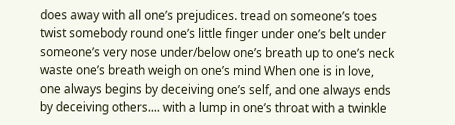does away with all one’s prejudices. tread on someone’s toes twist somebody round one’s little finger under one’s belt under someone’s very nose under/below one’s breath up to one’s neck waste one’s breath weigh on one’s mind When one is in love, one always begins by deceiving one’s self, and one always ends by deceiving others.... with a lump in one’s throat with a twinkle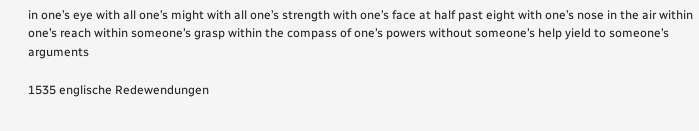in one’s eye with all one’s might with all one’s strength with one’s face at half past eight with one’s nose in the air within one’s reach within someone’s grasp within the compass of one’s powers without someone’s help yield to someone’s arguments

1535 englische Redewendungen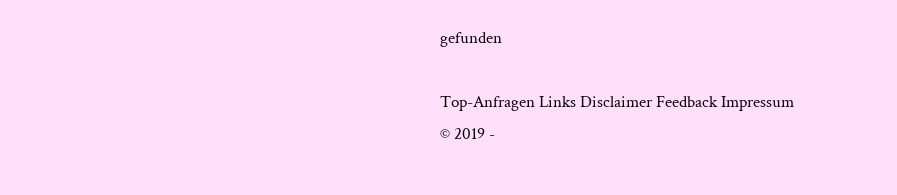gefunden

Top-Anfragen Links Disclaimer Feedback Impressum
© 2019 -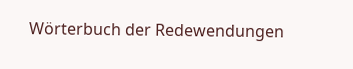Wörterbuch der Redewendungen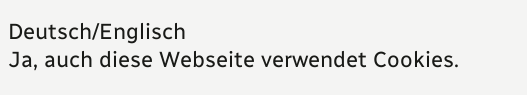Deutsch/Englisch
Ja, auch diese Webseite verwendet Cookies.